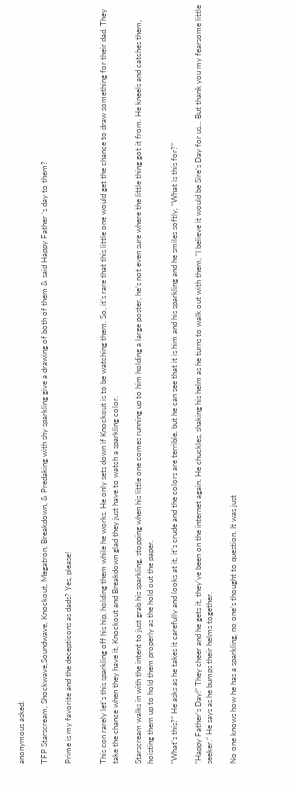anonymous asked:

TFP Starscream, Shockwave,Soundwave, Knockout, Megatron, Breakdown, & Predaking with shy sparkling give a drawing of both of them & said Happy Father 's day to them?

Prime is my favorite and the decepticons as dads? Yes, please!


This con rarely let’s this sparkling off his hip, holding them while he works. He only sets down if Knockout is to be watching them. So, it’s rare that this little one would get the chance to draw something for their dad. They take the chance when they have it, Knockout and Breakdown glad they just have to watch a sparkling color.

Starscream walks in with the intent to just grab his sparkling, stopping when his little one comes running up to him holding a large poster, he’s not even sure where the little thing got it from. He kneels and catches them, hoisting them up to hold them properly as the hold out the paper.

“What’s this?” He asks as he takes it carefully and looks at it, it’s crude and the colors are terrible, but he can see that it is him and his sparkling and he smiles softly, “What is this for?”

“Happy Father’s Day!” They cheer and he gets it, they’ve been on the internet again. He chuckles, shaking his helm as he turns to walk out with them, “I believe it would be Sire’s Day for us… But thank you my fearsome little seeker.” He says as he bumps their helms together.

No one knows how he has a sparkling, no one’s thought to question. It was just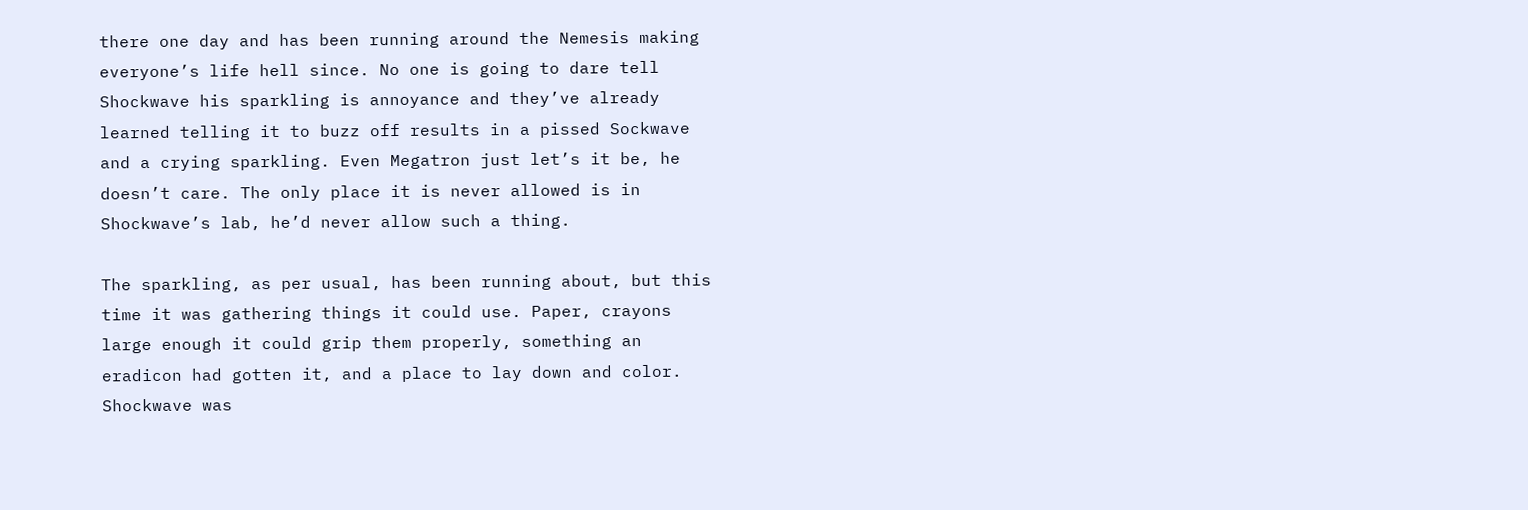there one day and has been running around the Nemesis making everyone’s life hell since. No one is going to dare tell Shockwave his sparkling is annoyance and they’ve already learned telling it to buzz off results in a pissed Sockwave and a crying sparkling. Even Megatron just let’s it be, he doesn’t care. The only place it is never allowed is in Shockwave’s lab, he’d never allow such a thing.

The sparkling, as per usual, has been running about, but this time it was gathering things it could use. Paper, crayons large enough it could grip them properly, something an eradicon had gotten it, and a place to lay down and color. Shockwave was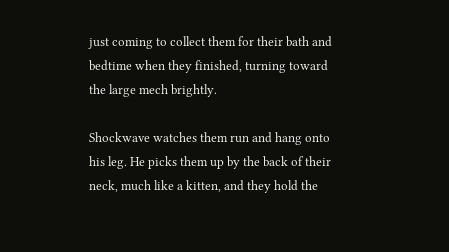just coming to collect them for their bath and bedtime when they finished, turning toward the large mech brightly.

Shockwave watches them run and hang onto his leg. He picks them up by the back of their neck, much like a kitten, and they hold the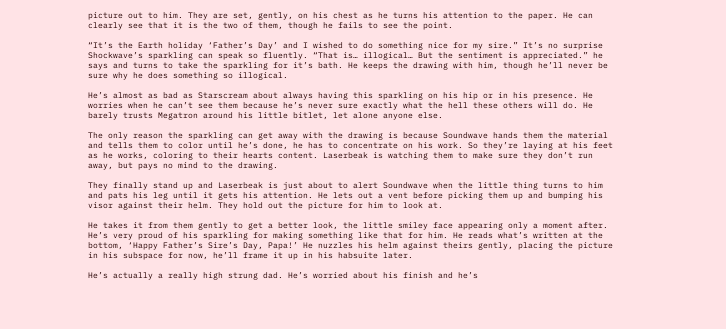picture out to him. They are set, gently, on his chest as he turns his attention to the paper. He can clearly see that it is the two of them, though he fails to see the point.

“It’s the Earth holiday ‘Father’s Day’ and I wished to do something nice for my sire.” It’s no surprise Shockwave’s sparkling can speak so fluently. “That is… illogical… But the sentiment is appreciated.” he says and turns to take the sparkling for it’s bath. He keeps the drawing with him, though he’ll never be sure why he does something so illogical.

He’s almost as bad as Starscream about always having this sparkling on his hip or in his presence. He worries when he can’t see them because he’s never sure exactly what the hell these others will do. He barely trusts Megatron around his little bitlet, let alone anyone else.

The only reason the sparkling can get away with the drawing is because Soundwave hands them the material and tells them to color until he’s done, he has to concentrate on his work. So they’re laying at his feet as he works, coloring to their hearts content. Laserbeak is watching them to make sure they don’t run away, but pays no mind to the drawing.

They finally stand up and Laserbeak is just about to alert Soundwave when the little thing turns to him and pats his leg until it gets his attention. He lets out a vent before picking them up and bumping his visor against their helm. They hold out the picture for him to look at.

He takes it from them gently to get a better look, the little smiley face appearing only a moment after. He’s very proud of his sparkling for making something like that for him. He reads what’s written at the bottom, ‘Happy Father’s Sire’s Day, Papa!’ He nuzzles his helm against theirs gently, placing the picture in his subspace for now, he’ll frame it up in his habsuite later.

He’s actually a really high strung dad. He’s worried about his finish and he’s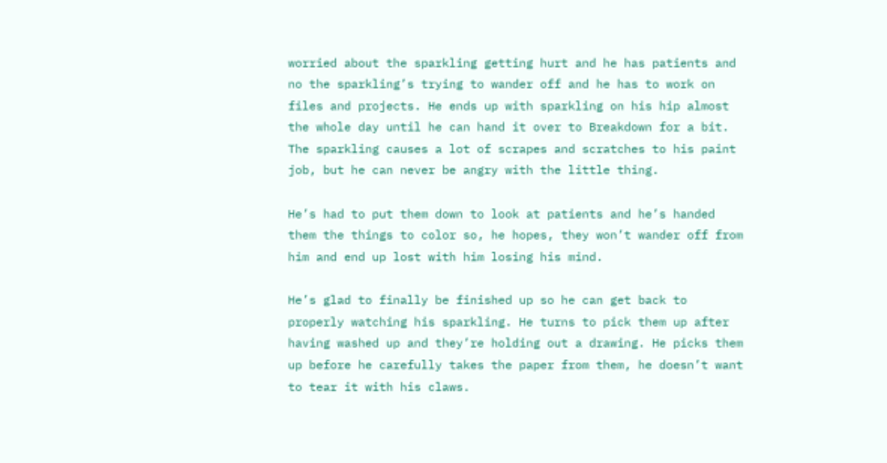worried about the sparkling getting hurt and he has patients and no the sparkling’s trying to wander off and he has to work on files and projects. He ends up with sparkling on his hip almost the whole day until he can hand it over to Breakdown for a bit. The sparkling causes a lot of scrapes and scratches to his paint job, but he can never be angry with the little thing.

He’s had to put them down to look at patients and he’s handed them the things to color so, he hopes, they won’t wander off from him and end up lost with him losing his mind.

He’s glad to finally be finished up so he can get back to properly watching his sparkling. He turns to pick them up after having washed up and they’re holding out a drawing. He picks them up before he carefully takes the paper from them, he doesn’t want to tear it with his claws.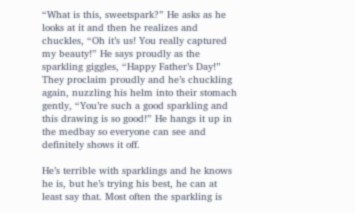“What is this, sweetspark?” He asks as he looks at it and then he realizes and chuckles, “Oh it’s us! You really captured my beauty!” He says proudly as the sparkling giggles, “Happy Father’s Day!” They proclaim proudly and he’s chuckling again, nuzzling his helm into their stomach gently, “You’re such a good sparkling and this drawing is so good!” He hangs it up in the medbay so everyone can see and definitely shows it off.

He’s terrible with sparklings and he knows he is, but he’s trying his best, he can at least say that. Most often the sparkling is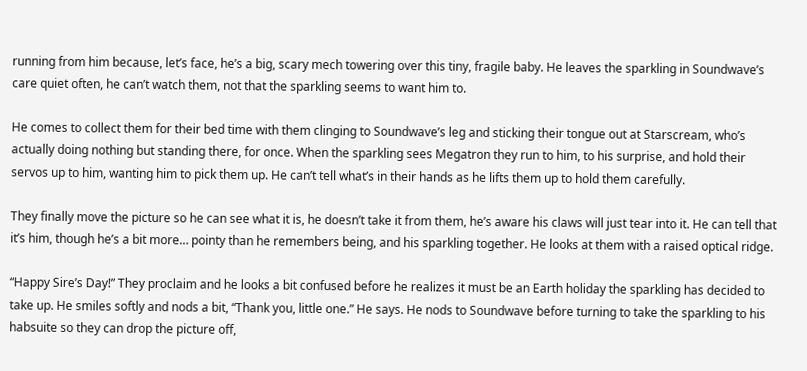running from him because, let’s face, he’s a big, scary mech towering over this tiny, fragile baby. He leaves the sparkling in Soundwave’s care quiet often, he can’t watch them, not that the sparkling seems to want him to.

He comes to collect them for their bed time with them clinging to Soundwave’s leg and sticking their tongue out at Starscream, who’s actually doing nothing but standing there, for once. When the sparkling sees Megatron they run to him, to his surprise, and hold their servos up to him, wanting him to pick them up. He can’t tell what’s in their hands as he lifts them up to hold them carefully.

They finally move the picture so he can see what it is, he doesn’t take it from them, he’s aware his claws will just tear into it. He can tell that it’s him, though he’s a bit more… pointy than he remembers being, and his sparkling together. He looks at them with a raised optical ridge.

“Happy Sire’s Day!” They proclaim and he looks a bit confused before he realizes it must be an Earth holiday the sparkling has decided to take up. He smiles softly and nods a bit, “Thank you, little one.” He says. He nods to Soundwave before turning to take the sparkling to his habsuite so they can drop the picture off,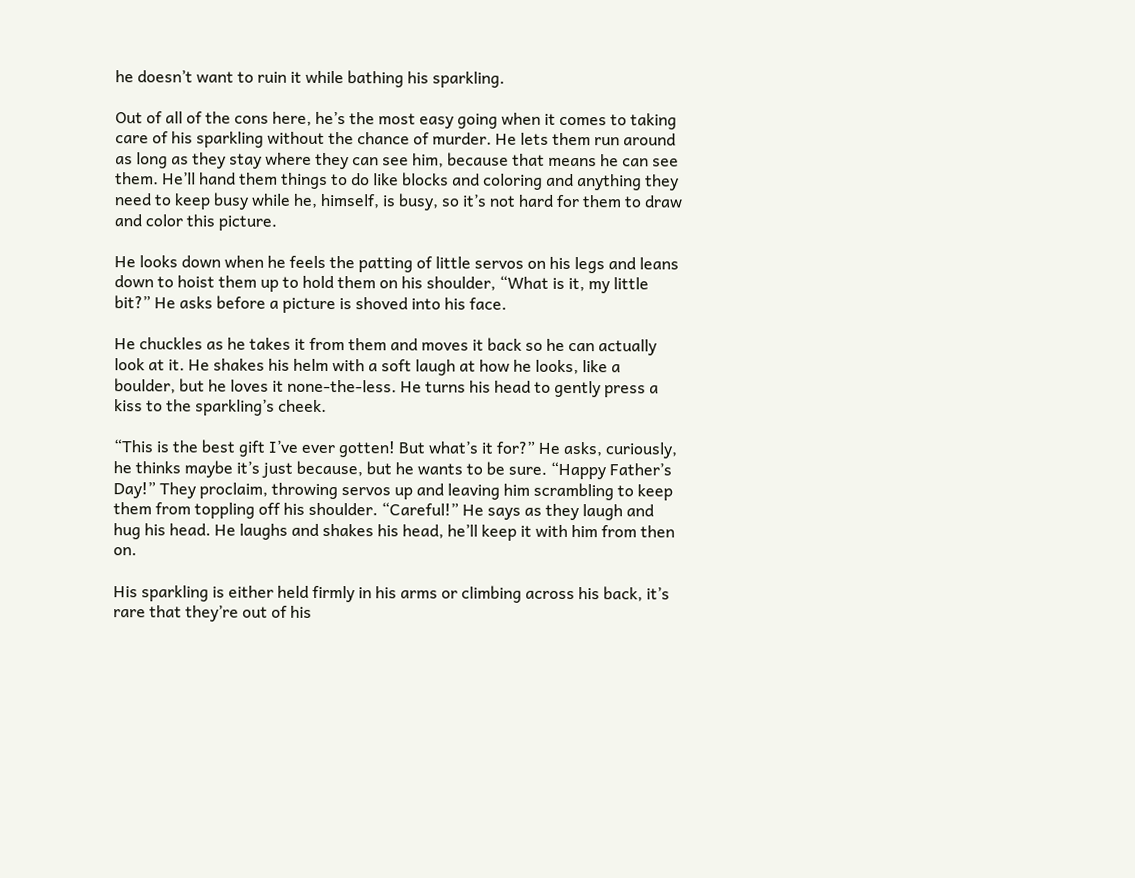he doesn’t want to ruin it while bathing his sparkling.

Out of all of the cons here, he’s the most easy going when it comes to taking care of his sparkling without the chance of murder. He lets them run around as long as they stay where they can see him, because that means he can see them. He’ll hand them things to do like blocks and coloring and anything they need to keep busy while he, himself, is busy, so it’s not hard for them to draw and color this picture.

He looks down when he feels the patting of little servos on his legs and leans down to hoist them up to hold them on his shoulder, “What is it, my little bit?” He asks before a picture is shoved into his face.

He chuckles as he takes it from them and moves it back so he can actually look at it. He shakes his helm with a soft laugh at how he looks, like a boulder, but he loves it none-the-less. He turns his head to gently press a kiss to the sparkling’s cheek.

“This is the best gift I’ve ever gotten! But what’s it for?” He asks, curiously, he thinks maybe it’s just because, but he wants to be sure. “Happy Father’s Day!” They proclaim, throwing servos up and leaving him scrambling to keep them from toppling off his shoulder. “Careful!” He says as they laugh and hug his head. He laughs and shakes his head, he’ll keep it with him from then on.

His sparkling is either held firmly in his arms or climbing across his back, it’s rare that they’re out of his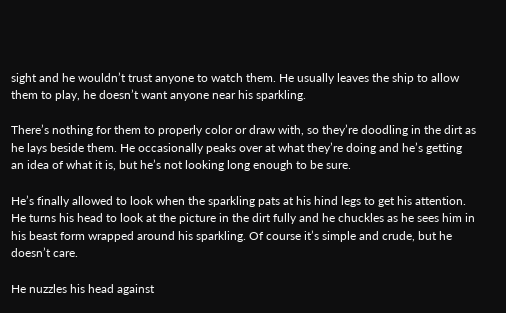sight and he wouldn’t trust anyone to watch them. He usually leaves the ship to allow them to play, he doesn’t want anyone near his sparkling.

There’s nothing for them to properly color or draw with, so they’re doodling in the dirt as he lays beside them. He occasionally peaks over at what they’re doing and he’s getting an idea of what it is, but he’s not looking long enough to be sure.

He’s finally allowed to look when the sparkling pats at his hind legs to get his attention. He turns his head to look at the picture in the dirt fully and he chuckles as he sees him in his beast form wrapped around his sparkling. Of course it’s simple and crude, but he doesn’t care.

He nuzzles his head against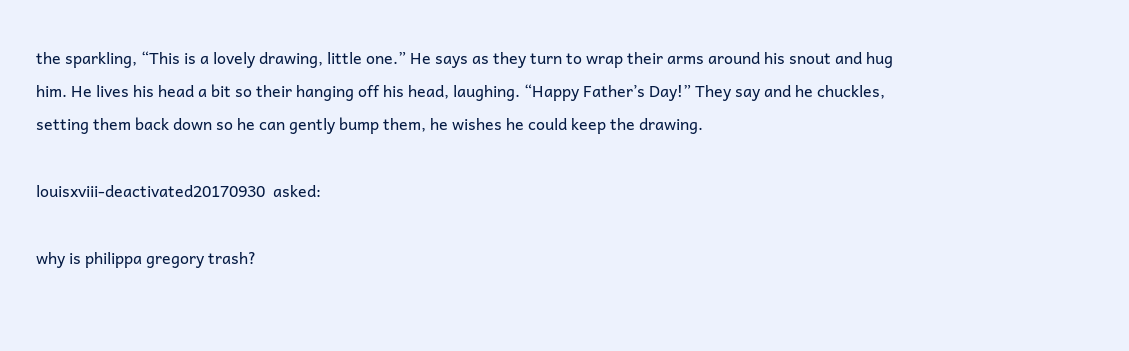the sparkling, “This is a lovely drawing, little one.” He says as they turn to wrap their arms around his snout and hug him. He lives his head a bit so their hanging off his head, laughing. “Happy Father’s Day!” They say and he chuckles, setting them back down so he can gently bump them, he wishes he could keep the drawing.

louisxviii-deactivated20170930  asked:

why is philippa gregory trash?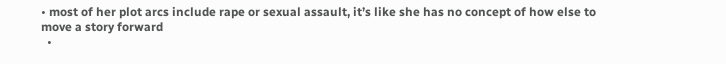• most of her plot arcs include rape or sexual assault, it’s like she has no concept of how else to move a story forward
  •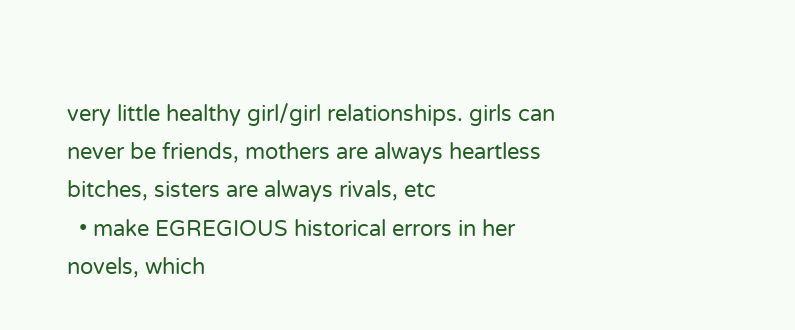very little healthy girl/girl relationships. girls can never be friends, mothers are always heartless bitches, sisters are always rivals, etc
  • make EGREGIOUS historical errors in her novels, which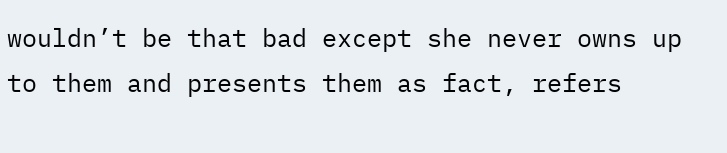wouldn’t be that bad except she never owns up to them and presents them as fact, refers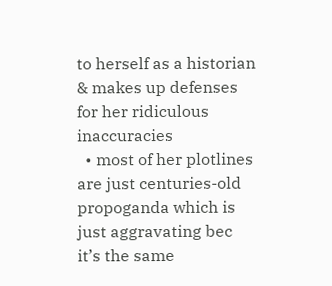to herself as a historian & makes up defenses for her ridiculous inaccuracies
  • most of her plotlines are just centuries-old propoganda which is just aggravating bec it’s the same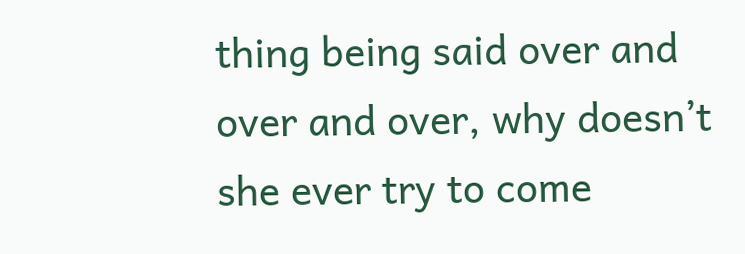thing being said over and over and over, why doesn’t she ever try to come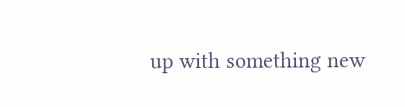up with something new